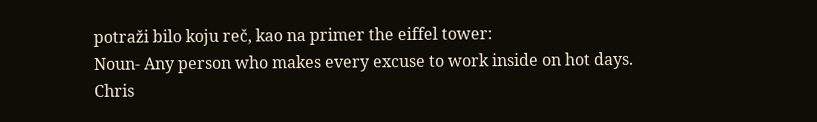potraži bilo koju reč, kao na primer the eiffel tower:
Noun- Any person who makes every excuse to work inside on hot days.
Chris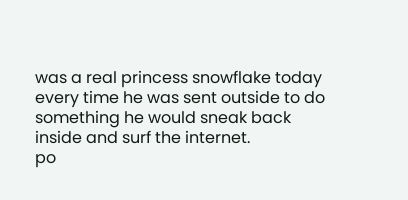was a real princess snowflake today every time he was sent outside to do something he would sneak back inside and surf the internet.
po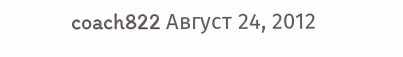coach822 Август 24, 2012